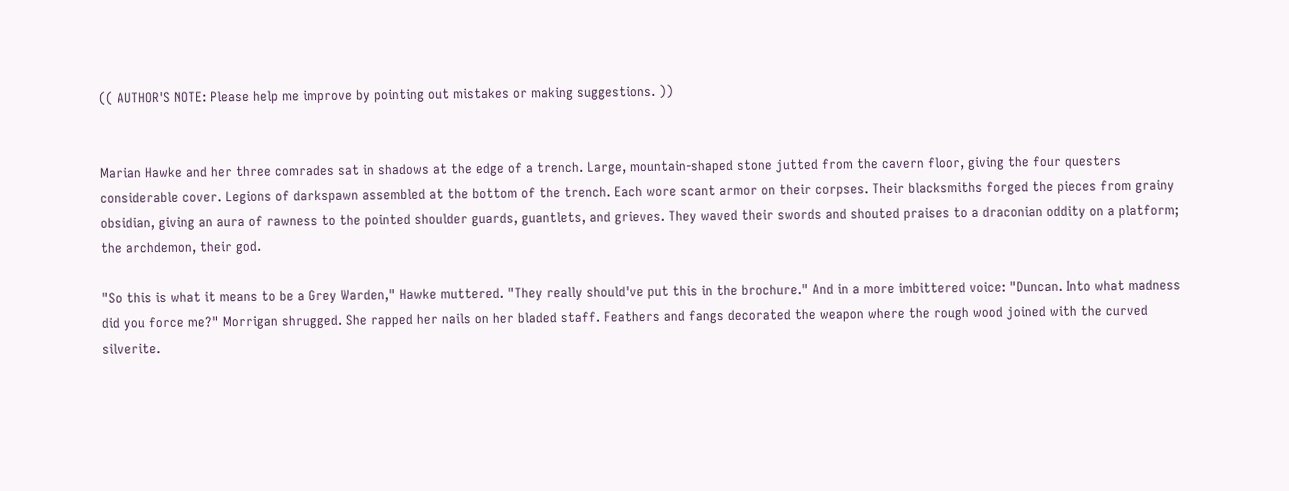(( AUTHOR'S NOTE: Please help me improve by pointing out mistakes or making suggestions. ))


Marian Hawke and her three comrades sat in shadows at the edge of a trench. Large, mountain-shaped stone jutted from the cavern floor, giving the four questers considerable cover. Legions of darkspawn assembled at the bottom of the trench. Each wore scant armor on their corpses. Their blacksmiths forged the pieces from grainy obsidian, giving an aura of rawness to the pointed shoulder guards, guantlets, and grieves. They waved their swords and shouted praises to a draconian oddity on a platform; the archdemon, their god.

"So this is what it means to be a Grey Warden," Hawke muttered. "They really should've put this in the brochure." And in a more imbittered voice: "Duncan. Into what madness did you force me?" Morrigan shrugged. She rapped her nails on her bladed staff. Feathers and fangs decorated the weapon where the rough wood joined with the curved silverite.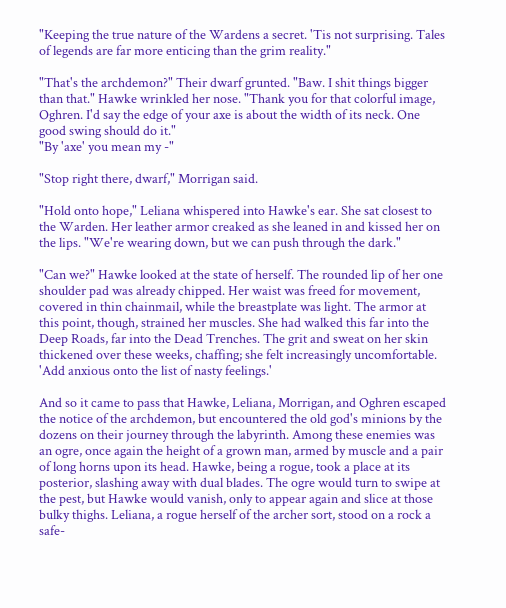"Keeping the true nature of the Wardens a secret. 'Tis not surprising. Tales of legends are far more enticing than the grim reality."

"That's the archdemon?" Their dwarf grunted. "Baw. I shit things bigger than that." Hawke wrinkled her nose. "Thank you for that colorful image, Oghren. I'd say the edge of your axe is about the width of its neck. One good swing should do it."
"By 'axe' you mean my -"

"Stop right there, dwarf," Morrigan said.

"Hold onto hope," Leliana whispered into Hawke's ear. She sat closest to the Warden. Her leather armor creaked as she leaned in and kissed her on the lips. "We're wearing down, but we can push through the dark."

"Can we?" Hawke looked at the state of herself. The rounded lip of her one shoulder pad was already chipped. Her waist was freed for movement, covered in thin chainmail, while the breastplate was light. The armor at this point, though, strained her muscles. She had walked this far into the Deep Roads, far into the Dead Trenches. The grit and sweat on her skin thickened over these weeks, chaffing; she felt increasingly uncomfortable. 'Add anxious onto the list of nasty feelings.'

And so it came to pass that Hawke, Leliana, Morrigan, and Oghren escaped the notice of the archdemon, but encountered the old god's minions by the dozens on their journey through the labyrinth. Among these enemies was an ogre, once again the height of a grown man, armed by muscle and a pair of long horns upon its head. Hawke, being a rogue, took a place at its posterior, slashing away with dual blades. The ogre would turn to swipe at the pest, but Hawke would vanish, only to appear again and slice at those bulky thighs. Leliana, a rogue herself of the archer sort, stood on a rock a safe-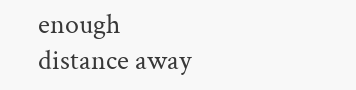enough distance away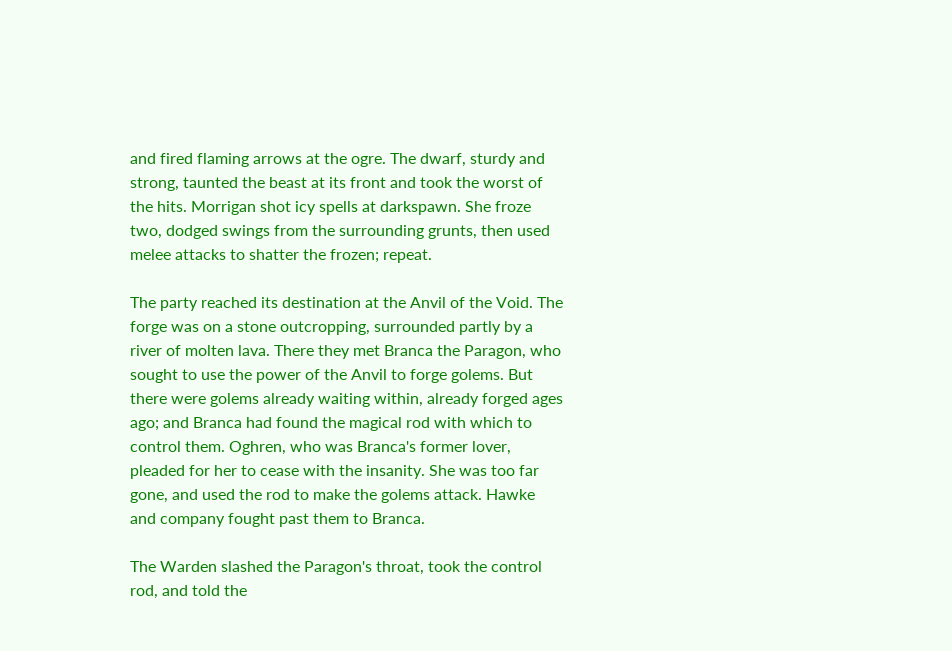and fired flaming arrows at the ogre. The dwarf, sturdy and strong, taunted the beast at its front and took the worst of the hits. Morrigan shot icy spells at darkspawn. She froze two, dodged swings from the surrounding grunts, then used melee attacks to shatter the frozen; repeat.

The party reached its destination at the Anvil of the Void. The forge was on a stone outcropping, surrounded partly by a river of molten lava. There they met Branca the Paragon, who sought to use the power of the Anvil to forge golems. But there were golems already waiting within, already forged ages ago; and Branca had found the magical rod with which to control them. Oghren, who was Branca's former lover, pleaded for her to cease with the insanity. She was too far gone, and used the rod to make the golems attack. Hawke and company fought past them to Branca.

The Warden slashed the Paragon's throat, took the control rod, and told the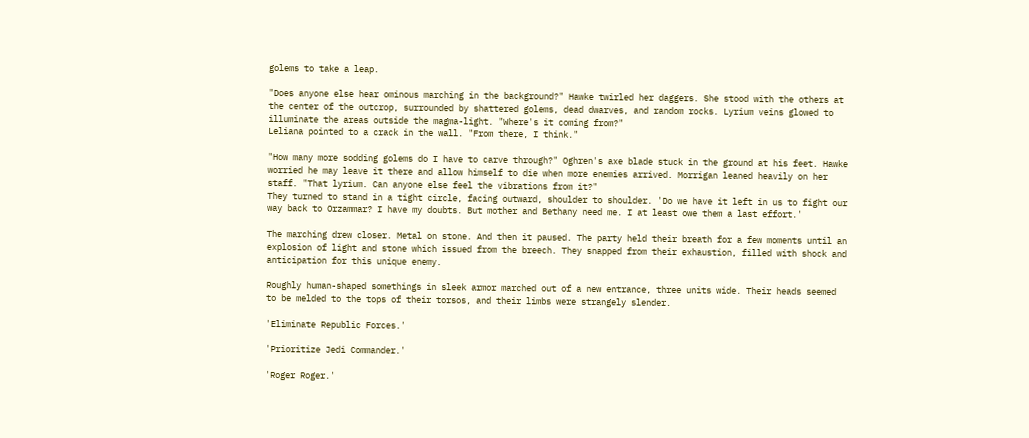golems to take a leap.

"Does anyone else hear ominous marching in the background?" Hawke twirled her daggers. She stood with the others at the center of the outcrop, surrounded by shattered golems, dead dwarves, and random rocks. Lyrium veins glowed to illuminate the areas outside the magma-light. "Where's it coming from?"
Leliana pointed to a crack in the wall. "From there, I think."

"How many more sodding golems do I have to carve through?" Oghren's axe blade stuck in the ground at his feet. Hawke worried he may leave it there and allow himself to die when more enemies arrived. Morrigan leaned heavily on her staff. "That lyrium. Can anyone else feel the vibrations from it?"
They turned to stand in a tight circle, facing outward, shoulder to shoulder. 'Do we have it left in us to fight our way back to Orzammar? I have my doubts. But mother and Bethany need me. I at least owe them a last effort.'

The marching drew closer. Metal on stone. And then it paused. The party held their breath for a few moments until an explosion of light and stone which issued from the breech. They snapped from their exhaustion, filled with shock and anticipation for this unique enemy.

Roughly human-shaped somethings in sleek armor marched out of a new entrance, three units wide. Their heads seemed to be melded to the tops of their torsos, and their limbs were strangely slender.

'Eliminate Republic Forces.'

'Prioritize Jedi Commander.'

'Roger Roger.'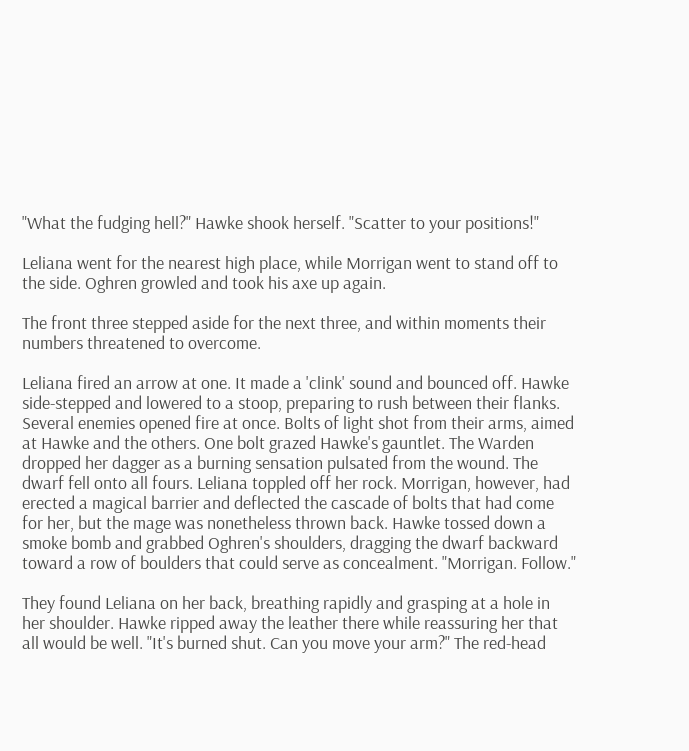"What the fudging hell?" Hawke shook herself. "Scatter to your positions!"

Leliana went for the nearest high place, while Morrigan went to stand off to the side. Oghren growled and took his axe up again.

The front three stepped aside for the next three, and within moments their numbers threatened to overcome.

Leliana fired an arrow at one. It made a 'clink' sound and bounced off. Hawke side-stepped and lowered to a stoop, preparing to rush between their flanks.
Several enemies opened fire at once. Bolts of light shot from their arms, aimed at Hawke and the others. One bolt grazed Hawke's gauntlet. The Warden dropped her dagger as a burning sensation pulsated from the wound. The dwarf fell onto all fours. Leliana toppled off her rock. Morrigan, however, had erected a magical barrier and deflected the cascade of bolts that had come for her, but the mage was nonetheless thrown back. Hawke tossed down a smoke bomb and grabbed Oghren's shoulders, dragging the dwarf backward toward a row of boulders that could serve as concealment. "Morrigan. Follow."

They found Leliana on her back, breathing rapidly and grasping at a hole in her shoulder. Hawke ripped away the leather there while reassuring her that all would be well. "It's burned shut. Can you move your arm?" The red-head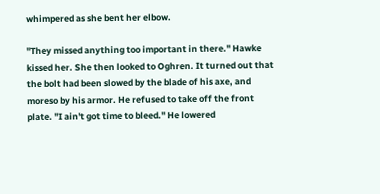whimpered as she bent her elbow.

"They missed anything too important in there." Hawke kissed her. She then looked to Oghren. It turned out that the bolt had been slowed by the blade of his axe, and moreso by his armor. He refused to take off the front plate. "I ain't got time to bleed." He lowered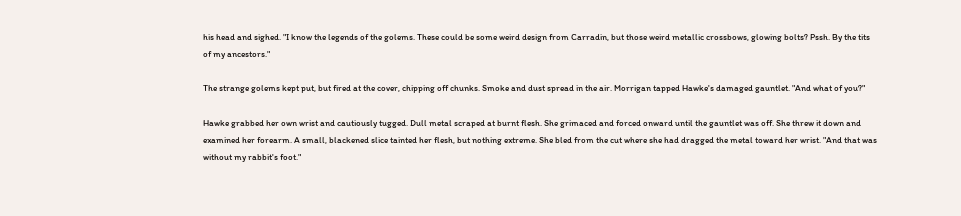his head and sighed. "I know the legends of the golems. These could be some weird design from Carradin, but those weird metallic crossbows, glowing bolts? Pssh. By the tits of my ancestors."

The strange golems kept put, but fired at the cover, chipping off chunks. Smoke and dust spread in the air. Morrigan tapped Hawke's damaged gauntlet. "And what of you?"

Hawke grabbed her own wrist and cautiously tugged. Dull metal scraped at burnt flesh. She grimaced and forced onward until the gauntlet was off. She threw it down and examined her forearm. A small, blackened slice tainted her flesh, but nothing extreme. She bled from the cut where she had dragged the metal toward her wrist. "And that was without my rabbit's foot."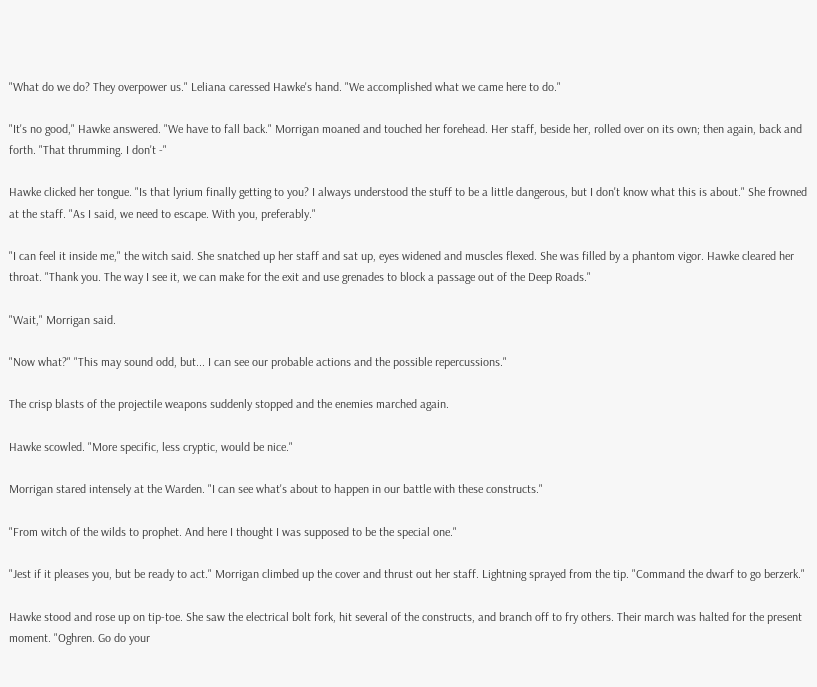"What do we do? They overpower us." Leliana caressed Hawke's hand. "We accomplished what we came here to do."

"It's no good," Hawke answered. "We have to fall back." Morrigan moaned and touched her forehead. Her staff, beside her, rolled over on its own; then again, back and forth. "That thrumming. I don't -"

Hawke clicked her tongue. "Is that lyrium finally getting to you? I always understood the stuff to be a little dangerous, but I don't know what this is about." She frowned at the staff. "As I said, we need to escape. With you, preferably."

"I can feel it inside me," the witch said. She snatched up her staff and sat up, eyes widened and muscles flexed. She was filled by a phantom vigor. Hawke cleared her throat. "Thank you. The way I see it, we can make for the exit and use grenades to block a passage out of the Deep Roads."

"Wait," Morrigan said.

"Now what?" "This may sound odd, but... I can see our probable actions and the possible repercussions."

The crisp blasts of the projectile weapons suddenly stopped and the enemies marched again.

Hawke scowled. "More specific, less cryptic, would be nice."

Morrigan stared intensely at the Warden. "I can see what's about to happen in our battle with these constructs."

"From witch of the wilds to prophet. And here I thought I was supposed to be the special one."

"Jest if it pleases you, but be ready to act." Morrigan climbed up the cover and thrust out her staff. Lightning sprayed from the tip. "Command the dwarf to go berzerk."

Hawke stood and rose up on tip-toe. She saw the electrical bolt fork, hit several of the constructs, and branch off to fry others. Their march was halted for the present moment. "Oghren. Go do your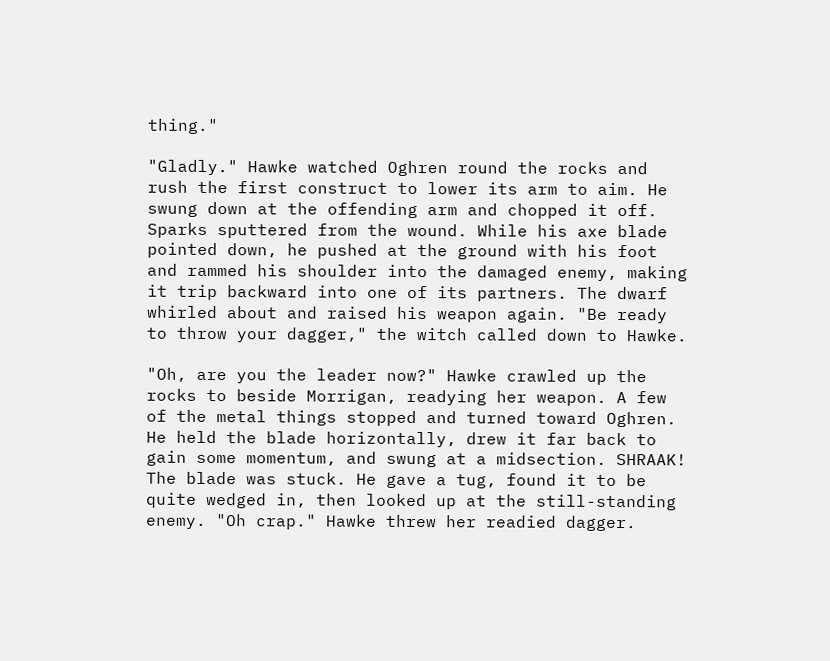thing."

"Gladly." Hawke watched Oghren round the rocks and rush the first construct to lower its arm to aim. He swung down at the offending arm and chopped it off. Sparks sputtered from the wound. While his axe blade pointed down, he pushed at the ground with his foot and rammed his shoulder into the damaged enemy, making it trip backward into one of its partners. The dwarf whirled about and raised his weapon again. "Be ready to throw your dagger," the witch called down to Hawke.

"Oh, are you the leader now?" Hawke crawled up the rocks to beside Morrigan, readying her weapon. A few of the metal things stopped and turned toward Oghren. He held the blade horizontally, drew it far back to gain some momentum, and swung at a midsection. SHRAAK! The blade was stuck. He gave a tug, found it to be quite wedged in, then looked up at the still-standing enemy. "Oh crap." Hawke threw her readied dagger.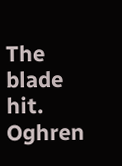The blade hit. Oghren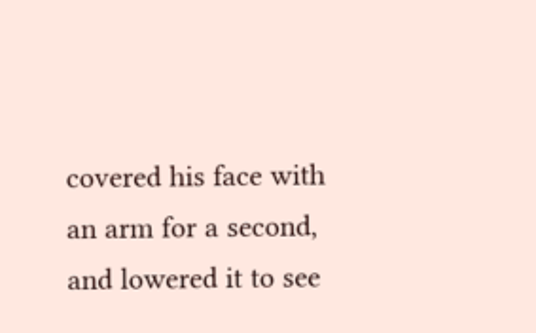covered his face with an arm for a second, and lowered it to see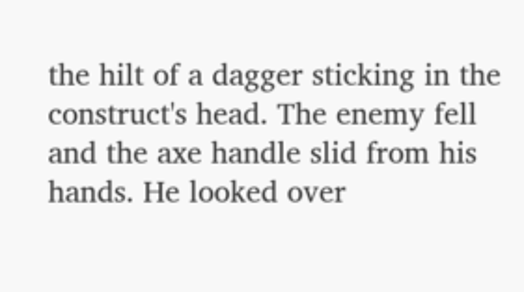the hilt of a dagger sticking in the construct's head. The enemy fell and the axe handle slid from his hands. He looked over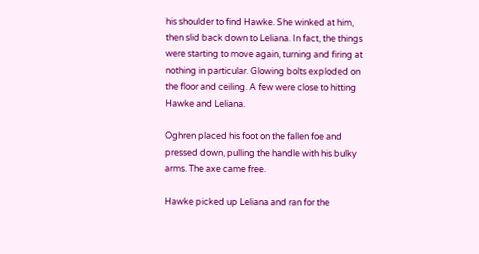his shoulder to find Hawke. She winked at him, then slid back down to Leliana. In fact, the things were starting to move again, turning and firing at nothing in particular. Glowing bolts exploded on the floor and ceiling. A few were close to hitting Hawke and Leliana.

Oghren placed his foot on the fallen foe and pressed down, pulling the handle with his bulky arms. The axe came free.

Hawke picked up Leliana and ran for the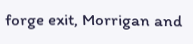forge exit, Morrigan and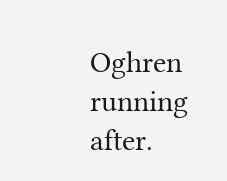Oghren running after.